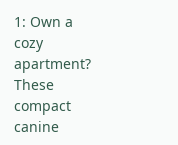1: Own a cozy apartment? These compact canine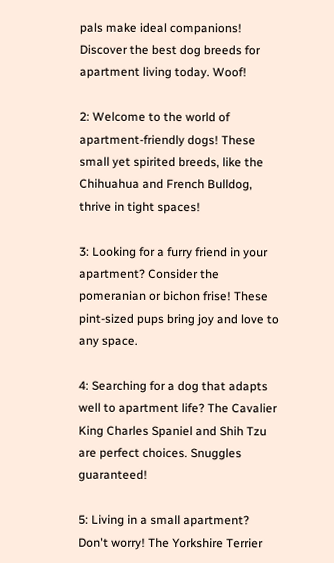pals make ideal companions! Discover the best dog breeds for apartment living today. Woof!

2: Welcome to the world of apartment-friendly dogs! These small yet spirited breeds, like the Chihuahua and French Bulldog, thrive in tight spaces!

3: Looking for a furry friend in your apartment? Consider the pomeranian or bichon frise! These pint-sized pups bring joy and love to any space.

4: Searching for a dog that adapts well to apartment life? The Cavalier King Charles Spaniel and Shih Tzu are perfect choices. Snuggles guaranteed!

5: Living in a small apartment? Don't worry! The Yorkshire Terrier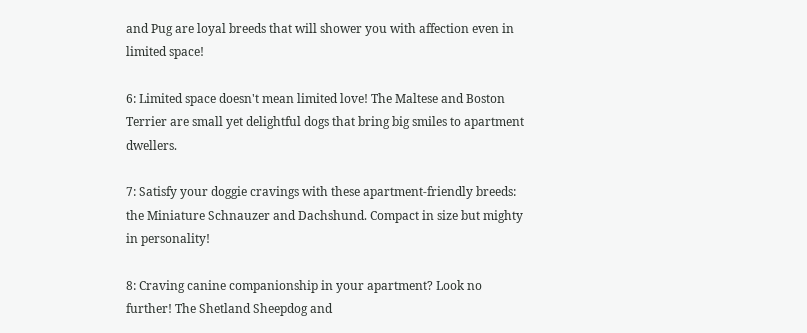and Pug are loyal breeds that will shower you with affection even in limited space!

6: Limited space doesn't mean limited love! The Maltese and Boston Terrier are small yet delightful dogs that bring big smiles to apartment dwellers.

7: Satisfy your doggie cravings with these apartment-friendly breeds: the Miniature Schnauzer and Dachshund. Compact in size but mighty in personality!

8: Craving canine companionship in your apartment? Look no further! The Shetland Sheepdog and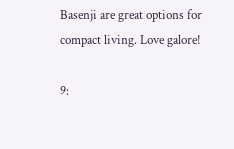Basenji are great options for compact living. Love galore!

9: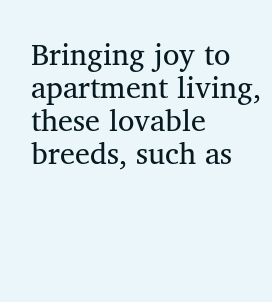Bringing joy to apartment living, these lovable breeds, such as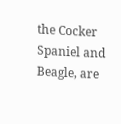the Cocker Spaniel and Beagle, are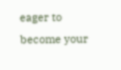eager to become your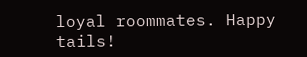loyal roommates. Happy tails!